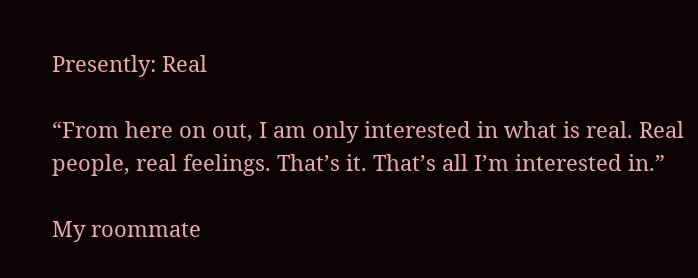Presently: Real

“From here on out, I am only interested in what is real. Real people, real feelings. That’s it. That’s all I’m interested in.”

My roommate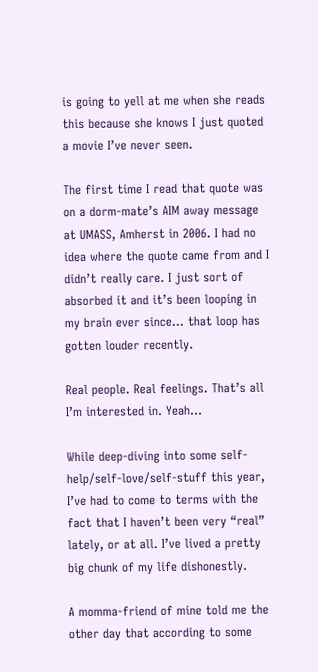is going to yell at me when she reads this because she knows I just quoted a movie I’ve never seen.

The first time I read that quote was on a dorm-mate’s AIM away message at UMASS, Amherst in 2006. I had no idea where the quote came from and I didn’t really care. I just sort of absorbed it and it’s been looping in my brain ever since… that loop has gotten louder recently.

Real people. Real feelings. That’s all I’m interested in. Yeah…

While deep-diving into some self-help/self-love/self-stuff this year, I’ve had to come to terms with the fact that I haven’t been very “real” lately, or at all. I’ve lived a pretty big chunk of my life dishonestly.

A momma-friend of mine told me the other day that according to some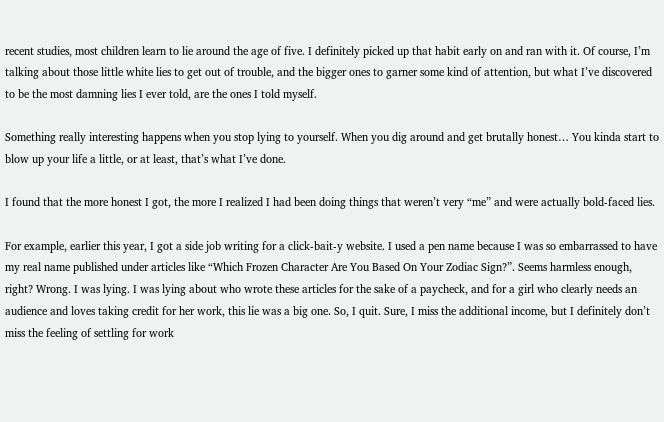recent studies, most children learn to lie around the age of five. I definitely picked up that habit early on and ran with it. Of course, I’m talking about those little white lies to get out of trouble, and the bigger ones to garner some kind of attention, but what I’ve discovered to be the most damning lies I ever told, are the ones I told myself.

Something really interesting happens when you stop lying to yourself. When you dig around and get brutally honest… You kinda start to blow up your life a little, or at least, that’s what I’ve done.

I found that the more honest I got, the more I realized I had been doing things that weren’t very “me” and were actually bold-faced lies.

For example, earlier this year, I got a side job writing for a click-bait-y website. I used a pen name because I was so embarrassed to have my real name published under articles like “Which Frozen Character Are You Based On Your Zodiac Sign?”. Seems harmless enough, right? Wrong. I was lying. I was lying about who wrote these articles for the sake of a paycheck, and for a girl who clearly needs an audience and loves taking credit for her work, this lie was a big one. So, I quit. Sure, I miss the additional income, but I definitely don’t miss the feeling of settling for work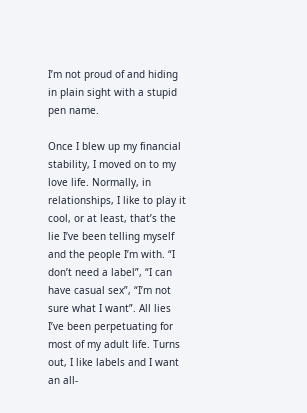I’m not proud of and hiding in plain sight with a stupid pen name.

Once I blew up my financial stability, I moved on to my love life. Normally, in relationships, I like to play it cool, or at least, that’s the lie I’ve been telling myself and the people I’m with. “I don’t need a label”, “I can have casual sex”, “I’m not sure what I want”. All lies I’ve been perpetuating for most of my adult life. Turns out, I like labels and I want an all-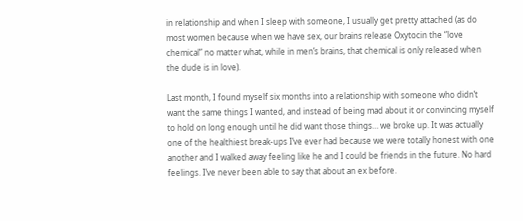in relationship and when I sleep with someone, I usually get pretty attached (as do most women because when we have sex, our brains release Oxytocin the “love chemical” no matter what, while in men’s brains, that chemical is only released when the dude is in love).

Last month, I found myself six months into a relationship with someone who didn’t want the same things I wanted, and instead of being mad about it or convincing myself to hold on long enough until he did want those things… we broke up. It was actually one of the healthiest break-ups I’ve ever had because we were totally honest with one another and I walked away feeling like he and I could be friends in the future. No hard feelings. I’ve never been able to say that about an ex before.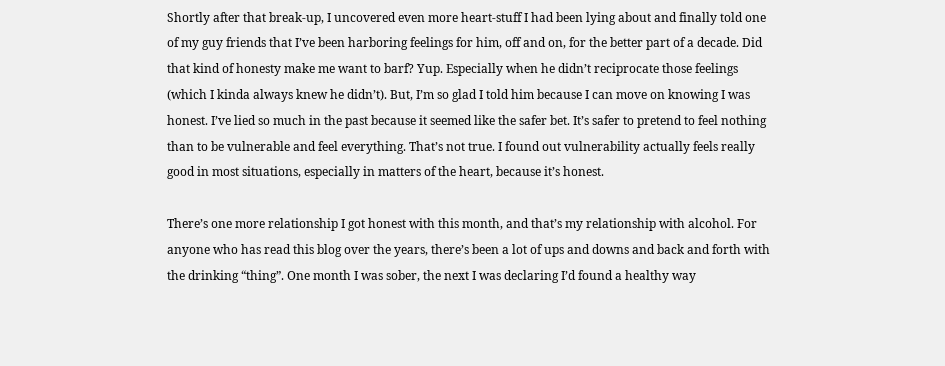Shortly after that break-up, I uncovered even more heart-stuff I had been lying about and finally told one of my guy friends that I’ve been harboring feelings for him, off and on, for the better part of a decade. Did that kind of honesty make me want to barf? Yup. Especially when he didn’t reciprocate those feelings (which I kinda always knew he didn’t). But, I’m so glad I told him because I can move on knowing I was honest. I’ve lied so much in the past because it seemed like the safer bet. It’s safer to pretend to feel nothing than to be vulnerable and feel everything. That’s not true. I found out vulnerability actually feels really good in most situations, especially in matters of the heart, because it’s honest.

There’s one more relationship I got honest with this month, and that’s my relationship with alcohol. For anyone who has read this blog over the years, there’s been a lot of ups and downs and back and forth with the drinking “thing”. One month I was sober, the next I was declaring I’d found a healthy way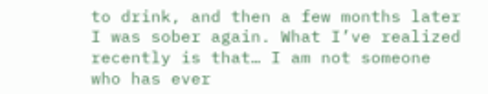to drink, and then a few months later I was sober again. What I’ve realized recently is that… I am not someone who has ever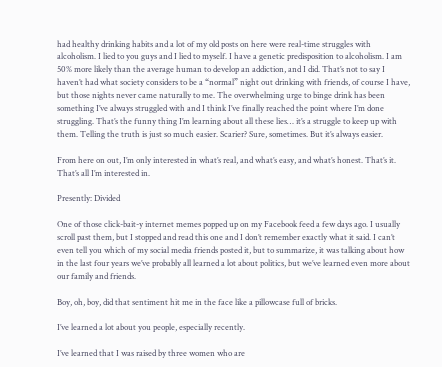had healthy drinking habits and a lot of my old posts on here were real-time struggles with alcoholism. I lied to you guys and I lied to myself. I have a genetic predisposition to alcoholism. I am 50% more likely than the average human to develop an addiction, and I did. That’s not to say I haven’t had what society considers to be a “normal” night out drinking with friends, of course I have, but those nights never came naturally to me. The overwhelming urge to binge drink has been something I’ve always struggled with and I think I’ve finally reached the point where I’m done struggling. That’s the funny thing I’m learning about all these lies… it’s a struggle to keep up with them. Telling the truth is just so much easier. Scarier? Sure, sometimes. But it’s always easier.

From here on out, I’m only interested in what’s real, and what’s easy, and what’s honest. That’s it. That’s all I’m interested in.

Presently: Divided

One of those click-bait-y internet memes popped up on my Facebook feed a few days ago. I usually scroll past them, but I stopped and read this one and I don’t remember exactly what it said. I can’t even tell you which of my social media friends posted it, but to summarize, it was talking about how in the last four years we’ve probably all learned a lot about politics, but we’ve learned even more about our family and friends.

Boy, oh, boy, did that sentiment hit me in the face like a pillowcase full of bricks.

I’ve learned a lot about you people, especially recently.

I’ve learned that I was raised by three women who are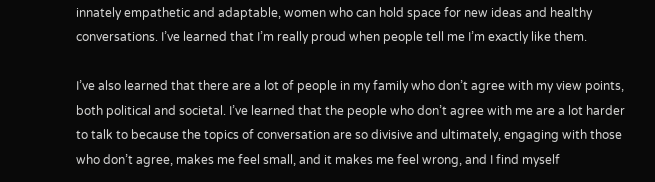innately empathetic and adaptable, women who can hold space for new ideas and healthy conversations. I’ve learned that I’m really proud when people tell me I’m exactly like them.

I’ve also learned that there are a lot of people in my family who don’t agree with my view points, both political and societal. I’ve learned that the people who don’t agree with me are a lot harder to talk to because the topics of conversation are so divisive and ultimately, engaging with those who don’t agree, makes me feel small, and it makes me feel wrong, and I find myself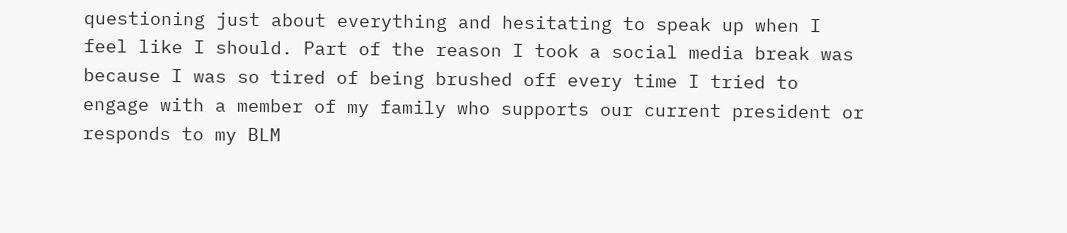questioning just about everything and hesitating to speak up when I feel like I should. Part of the reason I took a social media break was because I was so tired of being brushed off every time I tried to engage with a member of my family who supports our current president or responds to my BLM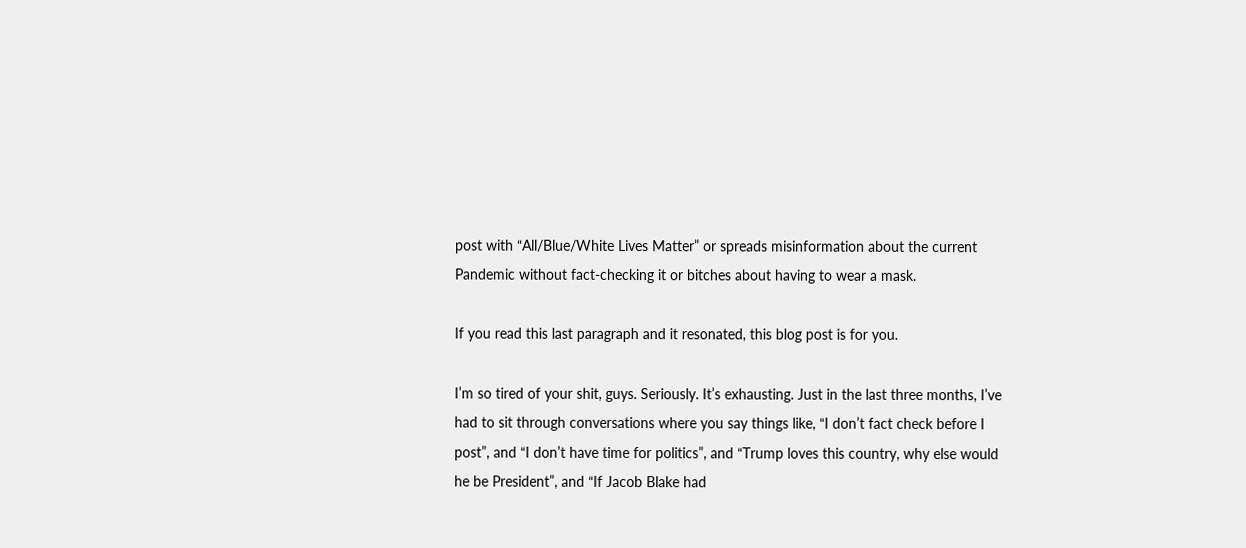post with “All/Blue/White Lives Matter” or spreads misinformation about the current Pandemic without fact-checking it or bitches about having to wear a mask.

If you read this last paragraph and it resonated, this blog post is for you.

I’m so tired of your shit, guys. Seriously. It’s exhausting. Just in the last three months, I’ve had to sit through conversations where you say things like, “I don’t fact check before I post”, and “I don’t have time for politics”, and “Trump loves this country, why else would he be President”, and “If Jacob Blake had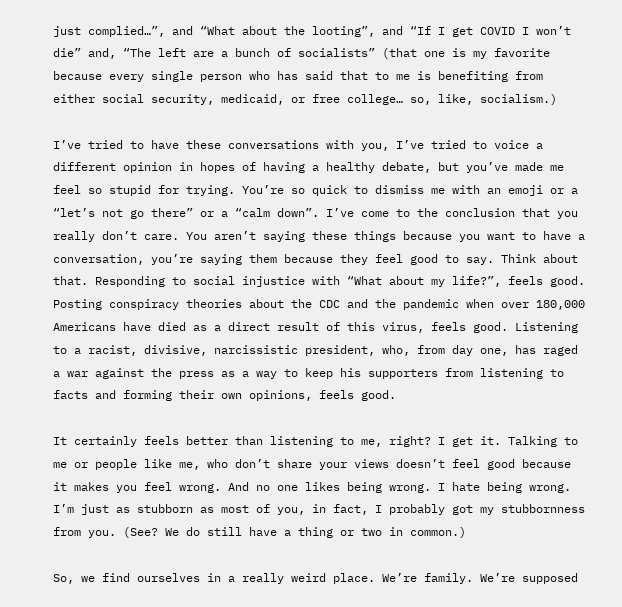just complied…”, and “What about the looting”, and “If I get COVID I won’t die” and, “The left are a bunch of socialists” (that one is my favorite because every single person who has said that to me is benefiting from either social security, medicaid, or free college… so, like, socialism.)

I’ve tried to have these conversations with you, I’ve tried to voice a different opinion in hopes of having a healthy debate, but you’ve made me feel so stupid for trying. You’re so quick to dismiss me with an emoji or a “let’s not go there” or a “calm down”. I’ve come to the conclusion that you really don’t care. You aren’t saying these things because you want to have a conversation, you’re saying them because they feel good to say. Think about that. Responding to social injustice with “What about my life?”, feels good. Posting conspiracy theories about the CDC and the pandemic when over 180,000 Americans have died as a direct result of this virus, feels good. Listening to a racist, divisive, narcissistic president, who, from day one, has raged a war against the press as a way to keep his supporters from listening to facts and forming their own opinions, feels good.

It certainly feels better than listening to me, right? I get it. Talking to me or people like me, who don’t share your views doesn’t feel good because it makes you feel wrong. And no one likes being wrong. I hate being wrong. I’m just as stubborn as most of you, in fact, I probably got my stubbornness from you. (See? We do still have a thing or two in common.)

So, we find ourselves in a really weird place. We’re family. We’re supposed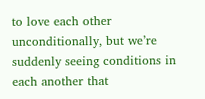to love each other unconditionally, but we’re suddenly seeing conditions in each another that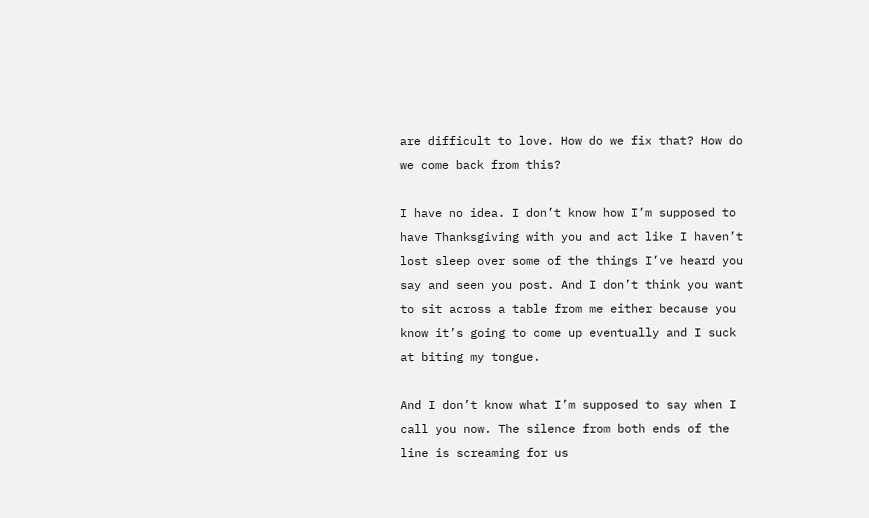are difficult to love. How do we fix that? How do we come back from this?

I have no idea. I don’t know how I’m supposed to have Thanksgiving with you and act like I haven’t lost sleep over some of the things I’ve heard you say and seen you post. And I don’t think you want to sit across a table from me either because you know it’s going to come up eventually and I suck at biting my tongue.

And I don’t know what I’m supposed to say when I call you now. The silence from both ends of the line is screaming for us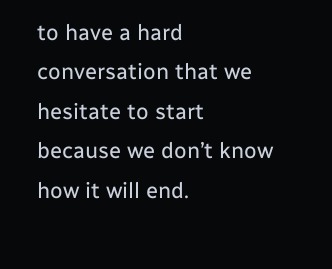to have a hard conversation that we hesitate to start because we don’t know how it will end.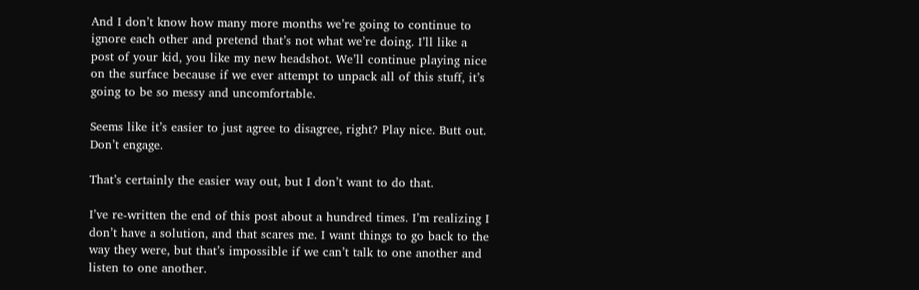And I don’t know how many more months we’re going to continue to ignore each other and pretend that’s not what we’re doing. I’ll like a post of your kid, you like my new headshot. We’ll continue playing nice on the surface because if we ever attempt to unpack all of this stuff, it’s going to be so messy and uncomfortable.

Seems like it’s easier to just agree to disagree, right? Play nice. Butt out. Don’t engage.

That’s certainly the easier way out, but I don’t want to do that.

I’ve re-written the end of this post about a hundred times. I’m realizing I don’t have a solution, and that scares me. I want things to go back to the way they were, but that’s impossible if we can’t talk to one another and listen to one another.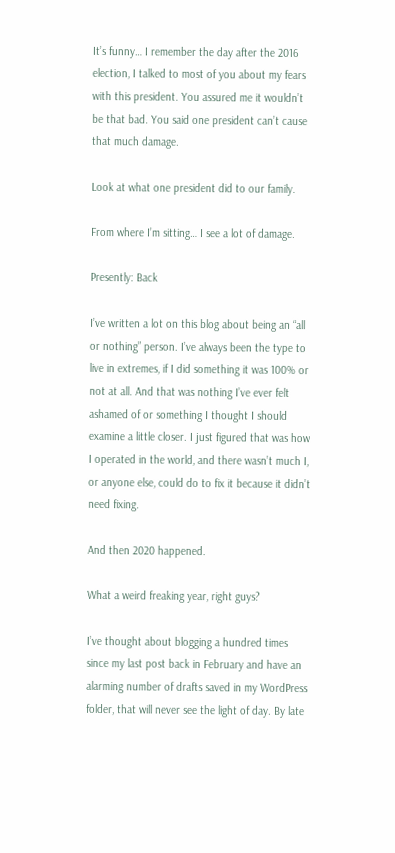It’s funny… I remember the day after the 2016 election, I talked to most of you about my fears with this president. You assured me it wouldn’t be that bad. You said one president can’t cause that much damage.

Look at what one president did to our family.

From where I’m sitting… I see a lot of damage.

Presently: Back

I’ve written a lot on this blog about being an “all or nothing” person. I’ve always been the type to live in extremes, if I did something it was 100% or not at all. And that was nothing I’ve ever felt ashamed of or something I thought I should examine a little closer. I just figured that was how I operated in the world, and there wasn’t much I, or anyone else, could do to fix it because it didn’t need fixing.

And then 2020 happened.

What a weird freaking year, right guys?

I’ve thought about blogging a hundred times since my last post back in February and have an alarming number of drafts saved in my WordPress folder, that will never see the light of day. By late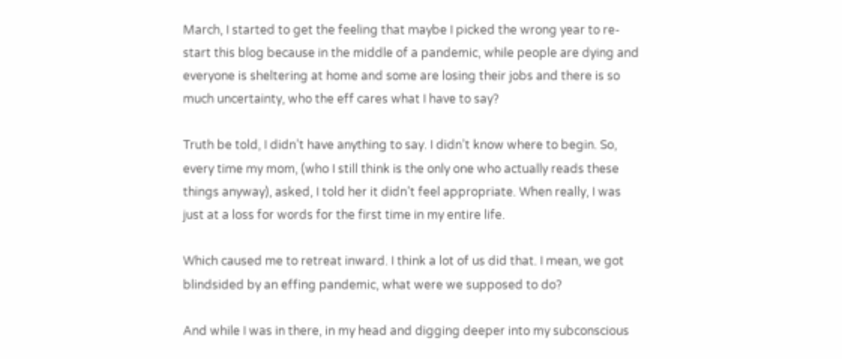March, I started to get the feeling that maybe I picked the wrong year to re-start this blog because in the middle of a pandemic, while people are dying and everyone is sheltering at home and some are losing their jobs and there is so much uncertainty, who the eff cares what I have to say?

Truth be told, I didn’t have anything to say. I didn’t know where to begin. So, every time my mom, (who I still think is the only one who actually reads these things anyway), asked, I told her it didn’t feel appropriate. When really, I was just at a loss for words for the first time in my entire life.

Which caused me to retreat inward. I think a lot of us did that. I mean, we got blindsided by an effing pandemic, what were we supposed to do?

And while I was in there, in my head and digging deeper into my subconscious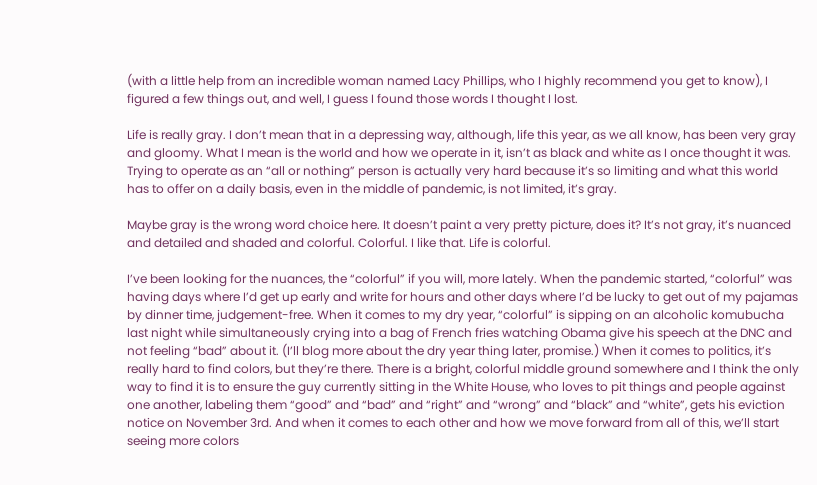(with a little help from an incredible woman named Lacy Phillips, who I highly recommend you get to know), I figured a few things out, and well, I guess I found those words I thought I lost.

Life is really gray. I don’t mean that in a depressing way, although, life this year, as we all know, has been very gray and gloomy. What I mean is the world and how we operate in it, isn’t as black and white as I once thought it was. Trying to operate as an “all or nothing” person is actually very hard because it’s so limiting and what this world has to offer on a daily basis, even in the middle of pandemic, is not limited, it’s gray.

Maybe gray is the wrong word choice here. It doesn’t paint a very pretty picture, does it? It’s not gray, it’s nuanced and detailed and shaded and colorful. Colorful. I like that. Life is colorful.

I’ve been looking for the nuances, the “colorful” if you will, more lately. When the pandemic started, “colorful” was having days where I’d get up early and write for hours and other days where I’d be lucky to get out of my pajamas by dinner time, judgement-free. When it comes to my dry year, “colorful” is sipping on an alcoholic komubucha last night while simultaneously crying into a bag of French fries watching Obama give his speech at the DNC and not feeling “bad” about it. (I’ll blog more about the dry year thing later, promise.) When it comes to politics, it’s really hard to find colors, but they’re there. There is a bright, colorful middle ground somewhere and I think the only way to find it is to ensure the guy currently sitting in the White House, who loves to pit things and people against one another, labeling them “good” and “bad” and “right” and “wrong” and “black” and “white”, gets his eviction notice on November 3rd. And when it comes to each other and how we move forward from all of this, we’ll start seeing more colors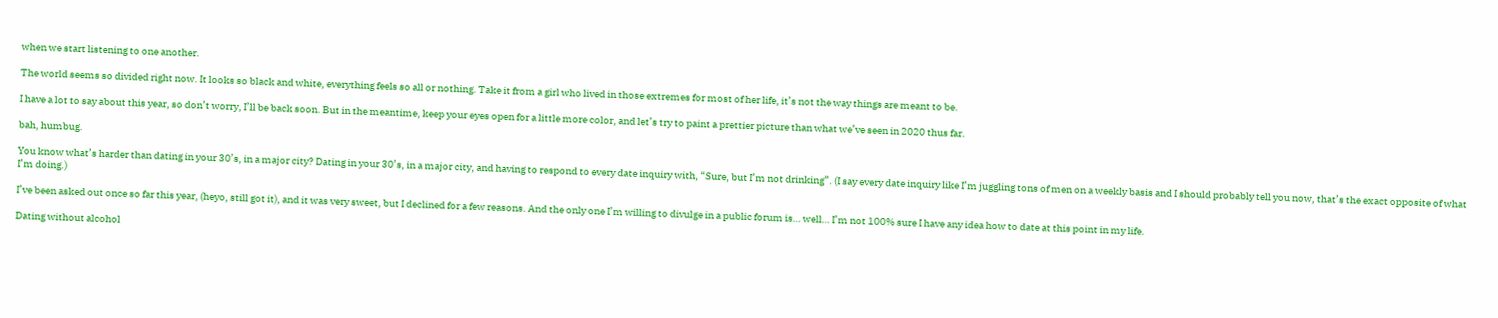when we start listening to one another.

The world seems so divided right now. It looks so black and white, everything feels so all or nothing. Take it from a girl who lived in those extremes for most of her life, it’s not the way things are meant to be.

I have a lot to say about this year, so don’t worry, I’ll be back soon. But in the meantime, keep your eyes open for a little more color, and let’s try to paint a prettier picture than what we’ve seen in 2020 thus far.

bah, humbug.

You know what’s harder than dating in your 30’s, in a major city? Dating in your 30’s, in a major city, and having to respond to every date inquiry with, “Sure, but I’m not drinking”. (I say every date inquiry like I’m juggling tons of men on a weekly basis and I should probably tell you now, that’s the exact opposite of what I’m doing.)

I’ve been asked out once so far this year, (heyo, still got it), and it was very sweet, but I declined for a few reasons. And the only one I’m willing to divulge in a public forum is… well… I’m not 100% sure I have any idea how to date at this point in my life.

Dating without alcohol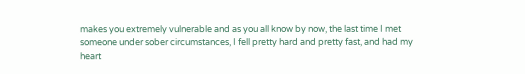makes you extremely vulnerable and as you all know by now, the last time I met someone under sober circumstances, I fell pretty hard and pretty fast, and had my heart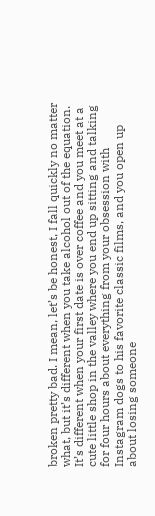broken pretty bad. I mean, let’s be honest, I fall quickly no matter what, but it’s different when you take alcohol out of the equation. It’s different when your first date is over coffee and you meet at a cute little shop in the valley where you end up sitting and talking for four hours about everything from your obsession with Instagram dogs to his favorite classic films, and you open up about losing someone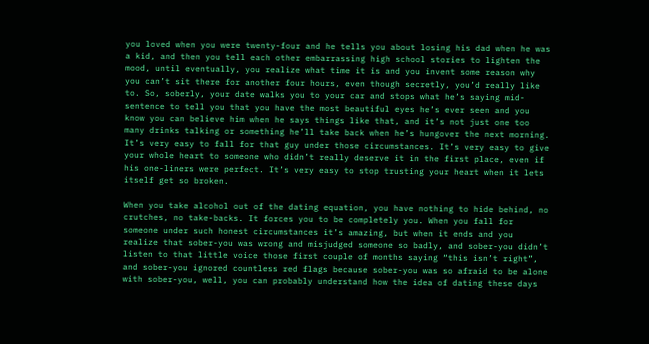you loved when you were twenty-four and he tells you about losing his dad when he was a kid, and then you tell each other embarrassing high school stories to lighten the mood, until eventually, you realize what time it is and you invent some reason why you can’t sit there for another four hours, even though secretly, you’d really like to. So, soberly, your date walks you to your car and stops what he’s saying mid-sentence to tell you that you have the most beautiful eyes he’s ever seen and you know you can believe him when he says things like that, and it’s not just one too many drinks talking or something he’ll take back when he’s hungover the next morning. It’s very easy to fall for that guy under those circumstances. It’s very easy to give your whole heart to someone who didn’t really deserve it in the first place, even if his one-liners were perfect. It’s very easy to stop trusting your heart when it lets itself get so broken.

When you take alcohol out of the dating equation, you have nothing to hide behind, no crutches, no take-backs. It forces you to be completely you. When you fall for someone under such honest circumstances it’s amazing, but when it ends and you realize that sober-you was wrong and misjudged someone so badly, and sober-you didn’t listen to that little voice those first couple of months saying “this isn’t right”, and sober-you ignored countless red flags because sober-you was so afraid to be alone with sober-you, well, you can probably understand how the idea of dating these days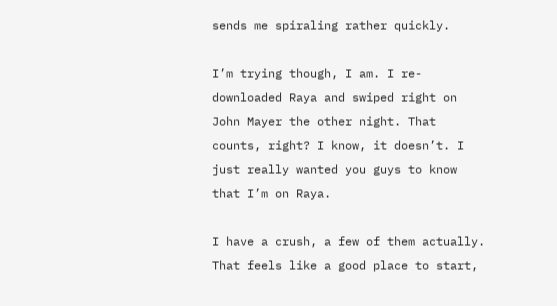sends me spiraling rather quickly.

I’m trying though, I am. I re-downloaded Raya and swiped right on John Mayer the other night. That counts, right? I know, it doesn’t. I just really wanted you guys to know that I’m on Raya.

I have a crush, a few of them actually. That feels like a good place to start,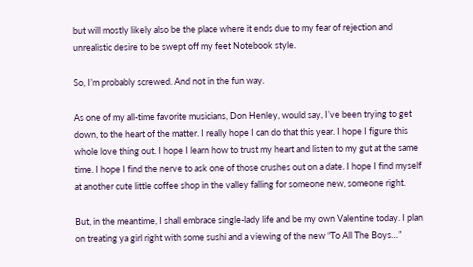but will mostly likely also be the place where it ends due to my fear of rejection and unrealistic desire to be swept off my feet Notebook style.

So, I’m probably screwed. And not in the fun way.

As one of my all-time favorite musicians, Don Henley, would say, I’ve been trying to get down, to the heart of the matter. I really hope I can do that this year. I hope I figure this whole love thing out. I hope I learn how to trust my heart and listen to my gut at the same time. I hope I find the nerve to ask one of those crushes out on a date. I hope I find myself at another cute little coffee shop in the valley falling for someone new, someone right.

But, in the meantime, I shall embrace single-lady life and be my own Valentine today. I plan on treating ya girl right with some sushi and a viewing of the new “To All The Boys…”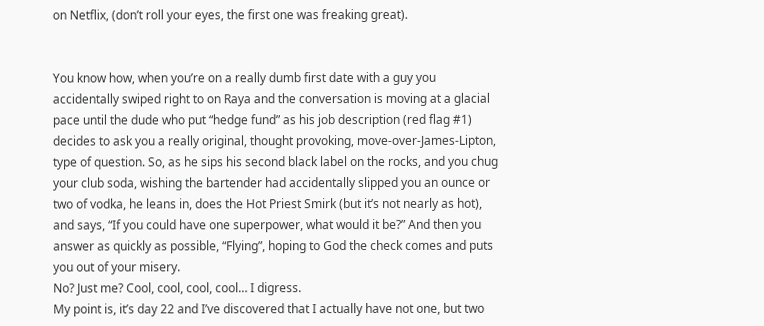on Netflix, (don’t roll your eyes, the first one was freaking great).


You know how, when you’re on a really dumb first date with a guy you accidentally swiped right to on Raya and the conversation is moving at a glacial pace until the dude who put “hedge fund” as his job description (red flag #1) decides to ask you a really original, thought provoking, move-over-James-Lipton, type of question. So, as he sips his second black label on the rocks, and you chug your club soda, wishing the bartender had accidentally slipped you an ounce or two of vodka, he leans in, does the Hot Priest Smirk (but it’s not nearly as hot), and says, “If you could have one superpower, what would it be?” And then you answer as quickly as possible, “Flying”, hoping to God the check comes and puts you out of your misery.
No? Just me? Cool, cool, cool, cool… I digress.
My point is, it’s day 22 and I’ve discovered that I actually have not one, but two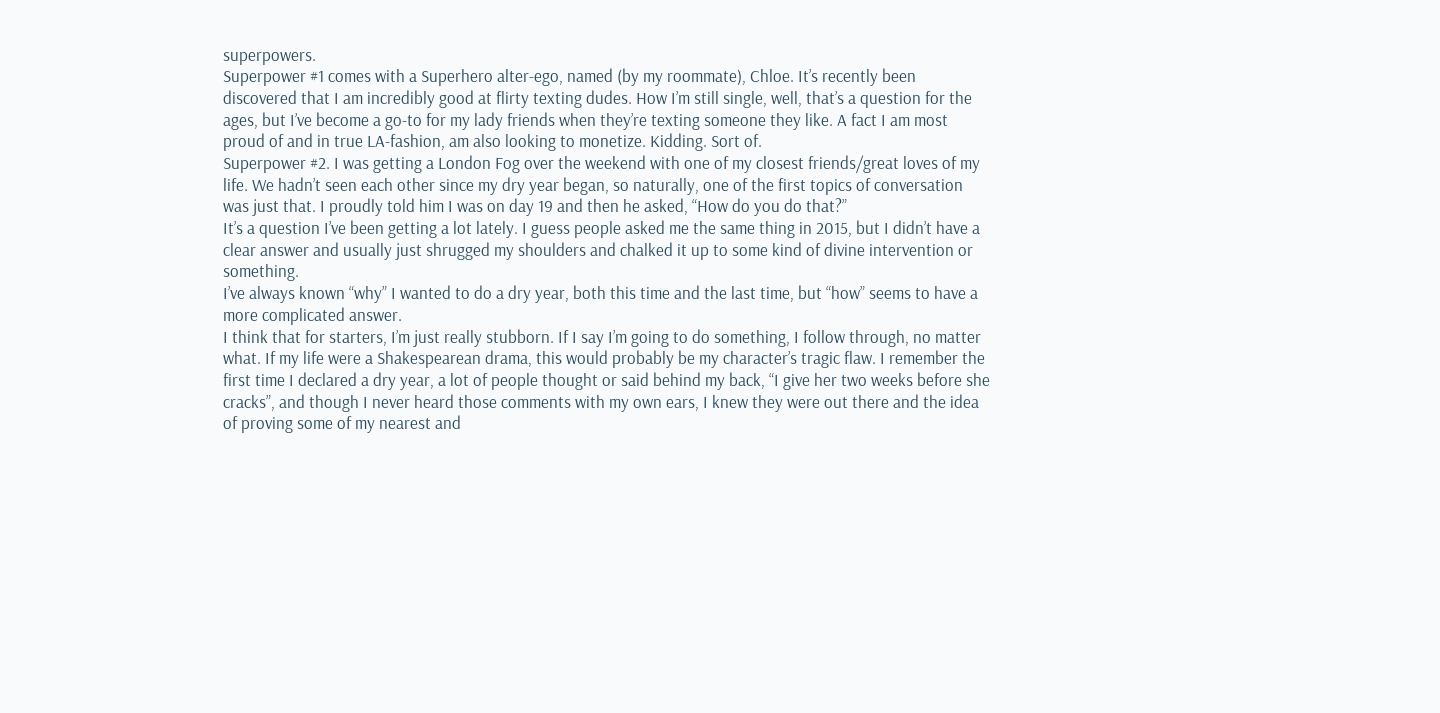superpowers.
Superpower #1 comes with a Superhero alter-ego, named (by my roommate), Chloe. It’s recently been discovered that I am incredibly good at flirty texting dudes. How I’m still single, well, that’s a question for the ages, but I’ve become a go-to for my lady friends when they’re texting someone they like. A fact I am most proud of and in true LA-fashion, am also looking to monetize. Kidding. Sort of.
Superpower #2. I was getting a London Fog over the weekend with one of my closest friends/great loves of my life. We hadn’t seen each other since my dry year began, so naturally, one of the first topics of conversation was just that. I proudly told him I was on day 19 and then he asked, “How do you do that?”
It’s a question I’ve been getting a lot lately. I guess people asked me the same thing in 2015, but I didn’t have a clear answer and usually just shrugged my shoulders and chalked it up to some kind of divine intervention or something.
I’ve always known “why” I wanted to do a dry year, both this time and the last time, but “how” seems to have a more complicated answer.
I think that for starters, I’m just really stubborn. If I say I’m going to do something, I follow through, no matter what. If my life were a Shakespearean drama, this would probably be my character’s tragic flaw. I remember the first time I declared a dry year, a lot of people thought or said behind my back, “I give her two weeks before she cracks”, and though I never heard those comments with my own ears, I knew they were out there and the idea of proving some of my nearest and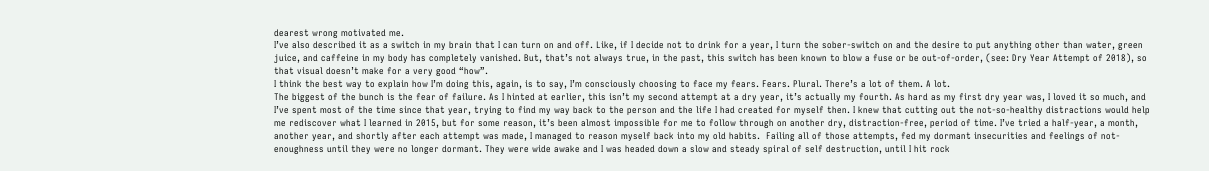dearest wrong motivated me.
I’ve also described it as a switch in my brain that I can turn on and off. Like, if I decide not to drink for a year, I turn the sober-switch on and the desire to put anything other than water, green juice, and caffeine in my body has completely vanished. But, that’s not always true, in the past, this switch has been known to blow a fuse or be out-of-order, (see: Dry Year Attempt of 2018), so that visual doesn’t make for a very good “how”.
I think the best way to explain how I’m doing this, again, is to say, I’m consciously choosing to face my fears. Fears. Plural. There’s a lot of them. A lot.
The biggest of the bunch is the fear of failure. As I hinted at earlier, this isn’t my second attempt at a dry year, it’s actually my fourth. As hard as my first dry year was, I loved it so much, and I’ve spent most of the time since that year, trying to find my way back to the person and the life I had created for myself then. I knew that cutting out the not-so-healthy distractions would help me rediscover what I learned in 2015, but for some reason, it’s been almost impossible for me to follow through on another dry, distraction-free, period of time. I’ve tried a half-year, a month, another year, and shortly after each attempt was made, I managed to reason myself back into my old habits.  Failing all of those attempts, fed my dormant insecurities and feelings of not-enoughness until they were no longer dormant. They were wide awake and I was headed down a slow and steady spiral of self destruction, until I hit rock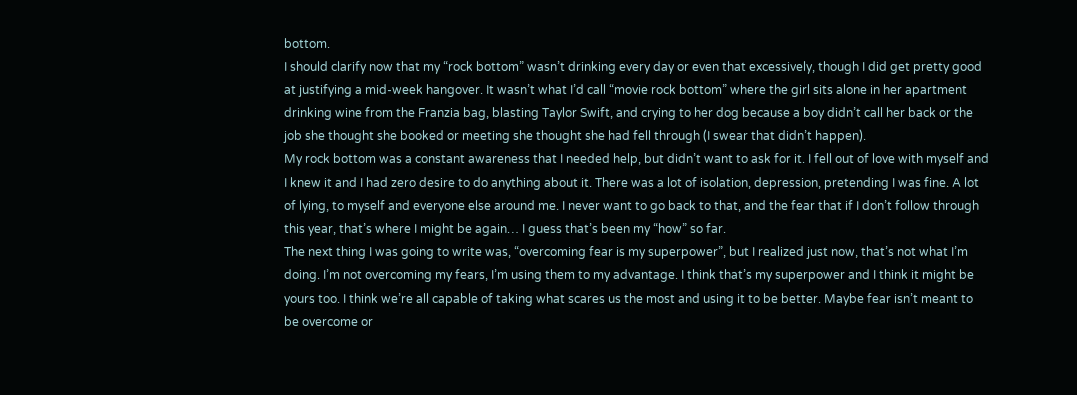bottom.
I should clarify now that my “rock bottom” wasn’t drinking every day or even that excessively, though I did get pretty good at justifying a mid-week hangover. It wasn’t what I’d call “movie rock bottom” where the girl sits alone in her apartment drinking wine from the Franzia bag, blasting Taylor Swift, and crying to her dog because a boy didn’t call her back or the job she thought she booked or meeting she thought she had fell through (I swear that didn’t happen).
My rock bottom was a constant awareness that I needed help, but didn’t want to ask for it. I fell out of love with myself and I knew it and I had zero desire to do anything about it. There was a lot of isolation, depression, pretending I was fine. A lot of lying, to myself and everyone else around me. I never want to go back to that, and the fear that if I don’t follow through this year, that’s where I might be again… I guess that’s been my “how” so far.
The next thing I was going to write was, “overcoming fear is my superpower”, but I realized just now, that’s not what I’m doing. I’m not overcoming my fears, I’m using them to my advantage. I think that’s my superpower and I think it might be yours too. I think we’re all capable of taking what scares us the most and using it to be better. Maybe fear isn’t meant to be overcome or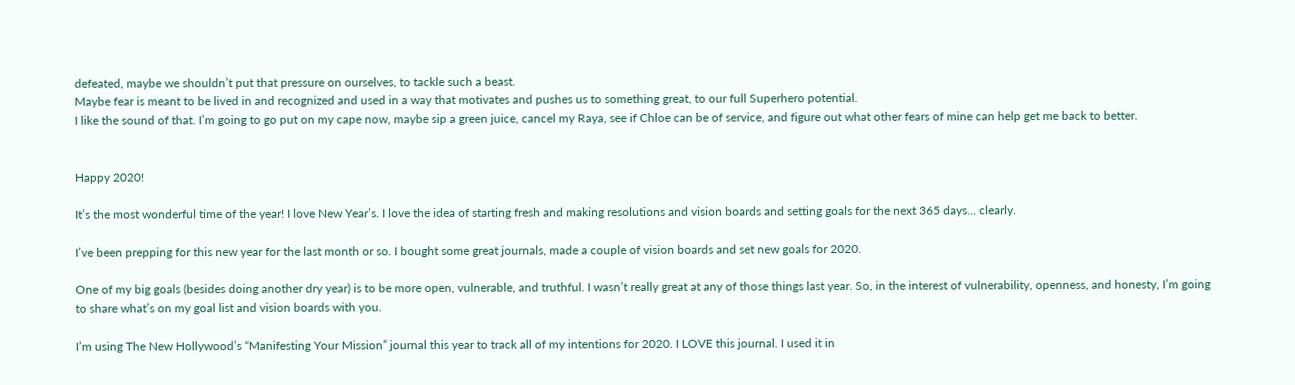defeated, maybe we shouldn’t put that pressure on ourselves, to tackle such a beast.
Maybe fear is meant to be lived in and recognized and used in a way that motivates and pushes us to something great, to our full Superhero potential.
I like the sound of that. I’m going to go put on my cape now, maybe sip a green juice, cancel my Raya, see if Chloe can be of service, and figure out what other fears of mine can help get me back to better.


Happy 2020!

It’s the most wonderful time of the year! I love New Year’s. I love the idea of starting fresh and making resolutions and vision boards and setting goals for the next 365 days… clearly.

I’ve been prepping for this new year for the last month or so. I bought some great journals, made a couple of vision boards and set new goals for 2020.

One of my big goals (besides doing another dry year) is to be more open, vulnerable, and truthful. I wasn’t really great at any of those things last year. So, in the interest of vulnerability, openness, and honesty, I’m going to share what’s on my goal list and vision boards with you.

I’m using The New Hollywood’s “Manifesting Your Mission” journal this year to track all of my intentions for 2020. I LOVE this journal. I used it in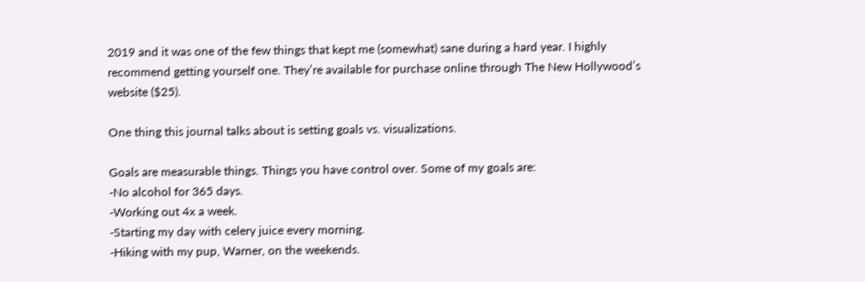2019 and it was one of the few things that kept me (somewhat) sane during a hard year. I highly recommend getting yourself one. They’re available for purchase online through The New Hollywood’s website ($25).

One thing this journal talks about is setting goals vs. visualizations.

Goals are measurable things. Things you have control over. Some of my goals are:
-No alcohol for 365 days.
-Working out 4x a week.
-Starting my day with celery juice every morning.
-Hiking with my pup, Warner, on the weekends.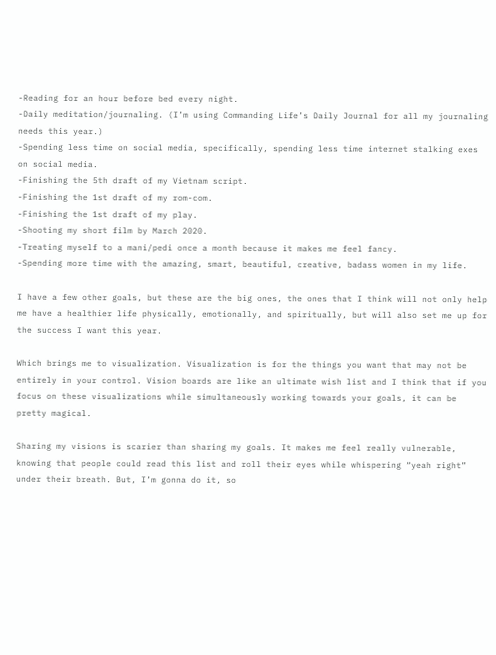-Reading for an hour before bed every night.
-Daily meditation/journaling. (I’m using Commanding Life’s Daily Journal for all my journaling needs this year.)
-Spending less time on social media, specifically, spending less time internet stalking exes on social media.
-Finishing the 5th draft of my Vietnam script.
-Finishing the 1st draft of my rom-com.
-Finishing the 1st draft of my play.
-Shooting my short film by March 2020.
-Treating myself to a mani/pedi once a month because it makes me feel fancy.
-Spending more time with the amazing, smart, beautiful, creative, badass women in my life.

I have a few other goals, but these are the big ones, the ones that I think will not only help me have a healthier life physically, emotionally, and spiritually, but will also set me up for the success I want this year.

Which brings me to visualization. Visualization is for the things you want that may not be entirely in your control. Vision boards are like an ultimate wish list and I think that if you focus on these visualizations while simultaneously working towards your goals, it can be pretty magical.

Sharing my visions is scarier than sharing my goals. It makes me feel really vulnerable, knowing that people could read this list and roll their eyes while whispering “yeah right” under their breath. But, I’m gonna do it, so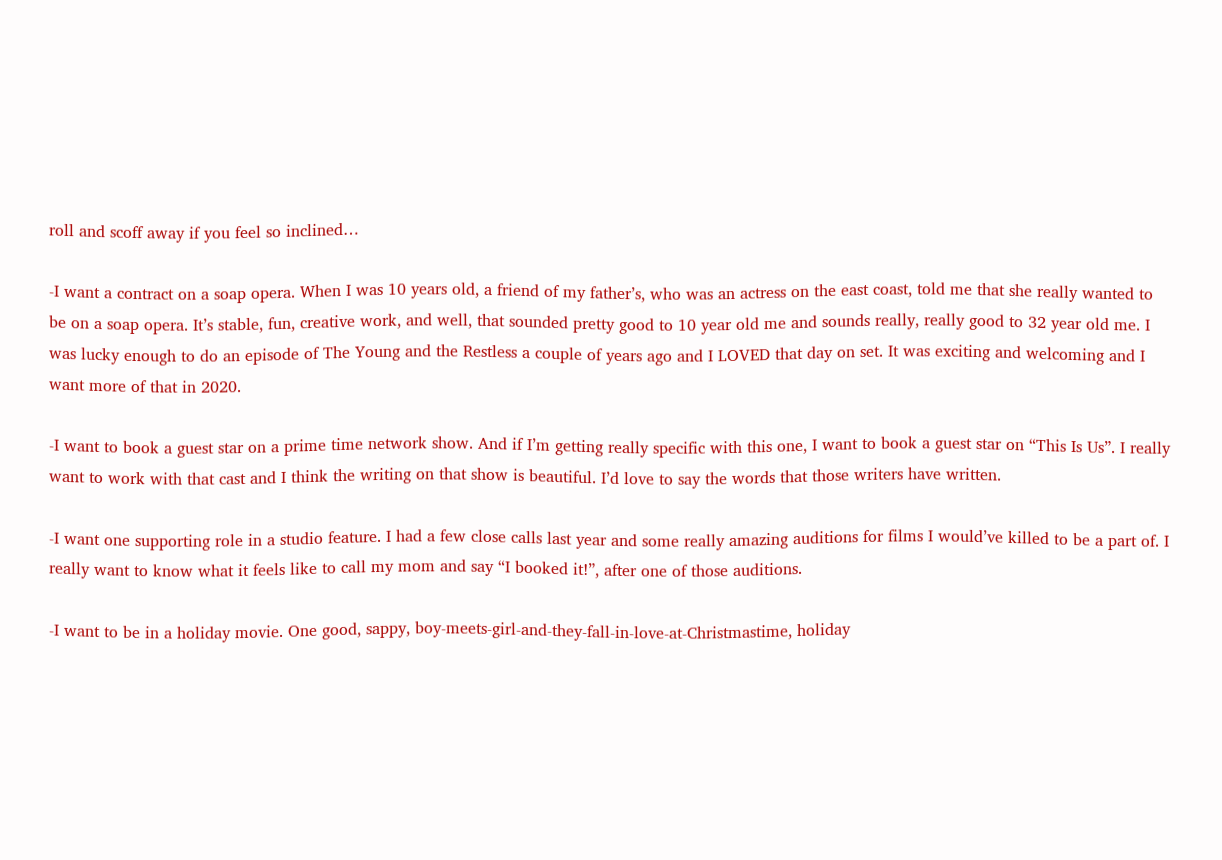roll and scoff away if you feel so inclined…

-I want a contract on a soap opera. When I was 10 years old, a friend of my father’s, who was an actress on the east coast, told me that she really wanted to be on a soap opera. It’s stable, fun, creative work, and well, that sounded pretty good to 10 year old me and sounds really, really good to 32 year old me. I was lucky enough to do an episode of The Young and the Restless a couple of years ago and I LOVED that day on set. It was exciting and welcoming and I want more of that in 2020.

-I want to book a guest star on a prime time network show. And if I’m getting really specific with this one, I want to book a guest star on “This Is Us”. I really want to work with that cast and I think the writing on that show is beautiful. I’d love to say the words that those writers have written.

-I want one supporting role in a studio feature. I had a few close calls last year and some really amazing auditions for films I would’ve killed to be a part of. I really want to know what it feels like to call my mom and say “I booked it!”, after one of those auditions.

-I want to be in a holiday movie. One good, sappy, boy-meets-girl-and-they-fall-in-love-at-Christmastime, holiday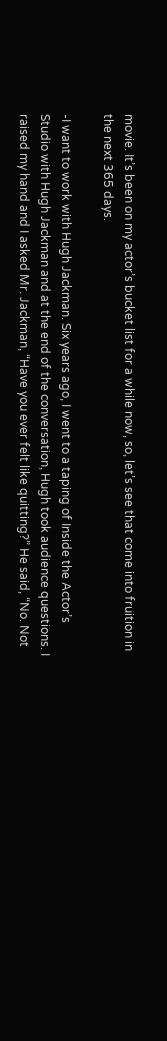movie. It’s been on my actor’s bucket list for a while now, so, let’s see that come into fruition in the next 365 days.

-I want to work with Hugh Jackman. Six years ago, I went to a taping of Inside the Actor’s Studio with Hugh Jackman and at the end of the conversation, Hugh took audience questions. I raised my hand and I asked Mr. Jackman, “Have you ever felt like quitting?” He said, “No. Not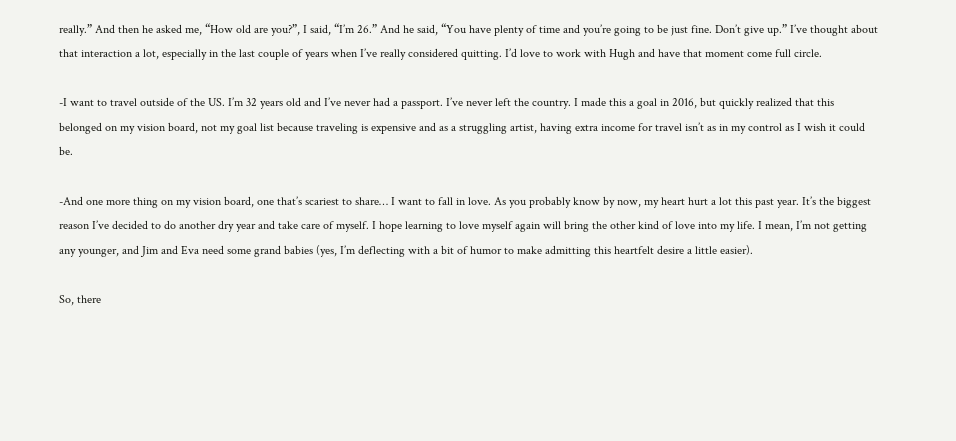really.” And then he asked me, “How old are you?”, I said, “I’m 26.” And he said, “You have plenty of time and you’re going to be just fine. Don’t give up.” I’ve thought about that interaction a lot, especially in the last couple of years when I’ve really considered quitting. I’d love to work with Hugh and have that moment come full circle.

-I want to travel outside of the US. I’m 32 years old and I’ve never had a passport. I’ve never left the country. I made this a goal in 2016, but quickly realized that this belonged on my vision board, not my goal list because traveling is expensive and as a struggling artist, having extra income for travel isn’t as in my control as I wish it could be.

-And one more thing on my vision board, one that’s scariest to share… I want to fall in love. As you probably know by now, my heart hurt a lot this past year. It’s the biggest reason I’ve decided to do another dry year and take care of myself. I hope learning to love myself again will bring the other kind of love into my life. I mean, I’m not getting any younger, and Jim and Eva need some grand babies (yes, I’m deflecting with a bit of humor to make admitting this heartfelt desire a little easier).

So, there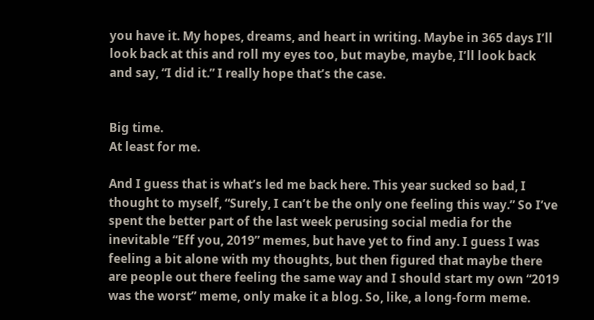you have it. My hopes, dreams, and heart in writing. Maybe in 365 days I’ll look back at this and roll my eyes too, but maybe, maybe, I’ll look back and say, “I did it.” I really hope that’s the case.


Big time.
At least for me.

And I guess that is what’s led me back here. This year sucked so bad, I thought to myself, “Surely, I can’t be the only one feeling this way.” So I’ve spent the better part of the last week perusing social media for the inevitable “Eff you, 2019” memes, but have yet to find any. I guess I was feeling a bit alone with my thoughts, but then figured that maybe there are people out there feeling the same way and I should start my own “2019 was the worst” meme, only make it a blog. So, like, a long-form meme.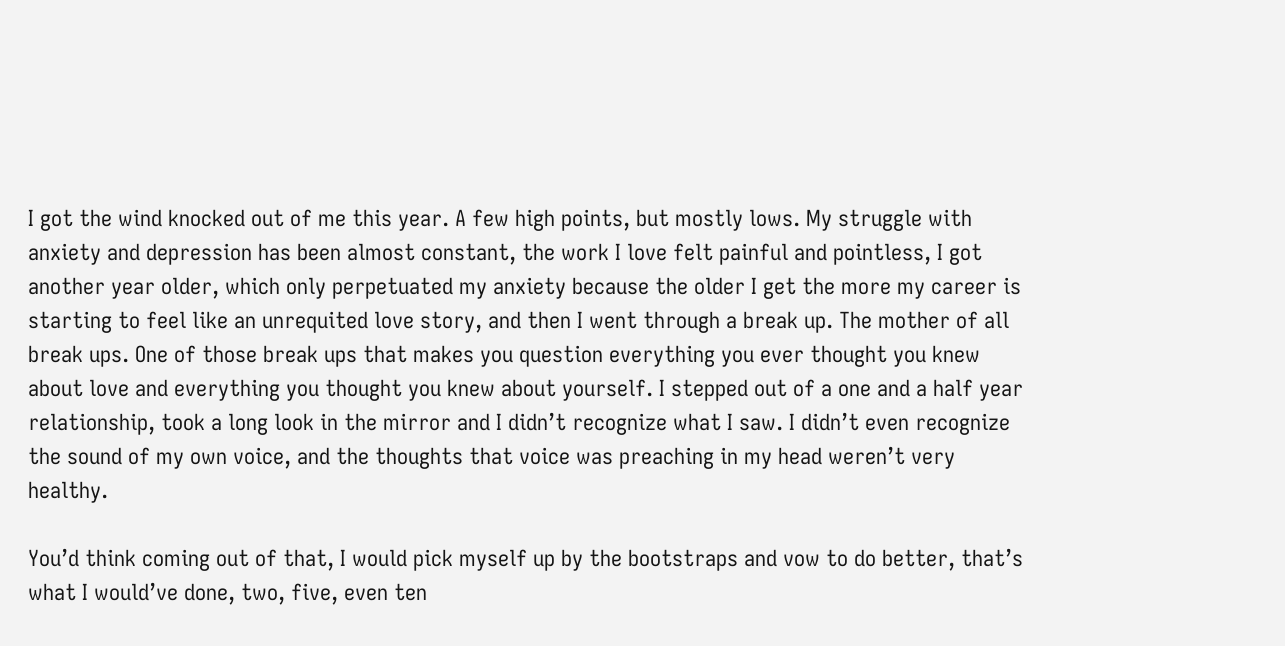I got the wind knocked out of me this year. A few high points, but mostly lows. My struggle with anxiety and depression has been almost constant, the work I love felt painful and pointless, I got another year older, which only perpetuated my anxiety because the older I get the more my career is starting to feel like an unrequited love story, and then I went through a break up. The mother of all break ups. One of those break ups that makes you question everything you ever thought you knew about love and everything you thought you knew about yourself. I stepped out of a one and a half year relationship, took a long look in the mirror and I didn’t recognize what I saw. I didn’t even recognize the sound of my own voice, and the thoughts that voice was preaching in my head weren’t very healthy.

You’d think coming out of that, I would pick myself up by the bootstraps and vow to do better, that’s what I would’ve done, two, five, even ten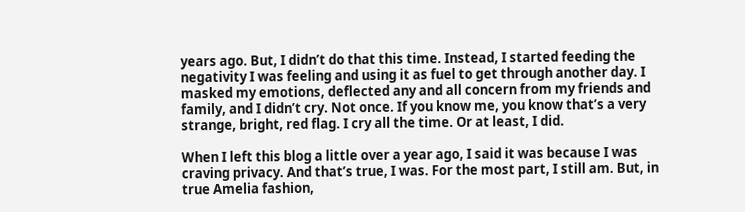years ago. But, I didn’t do that this time. Instead, I started feeding the negativity I was feeling and using it as fuel to get through another day. I masked my emotions, deflected any and all concern from my friends and family, and I didn’t cry. Not once. If you know me, you know that’s a very strange, bright, red flag. I cry all the time. Or at least, I did.

When I left this blog a little over a year ago, I said it was because I was craving privacy. And that’s true, I was. For the most part, I still am. But, in true Amelia fashion,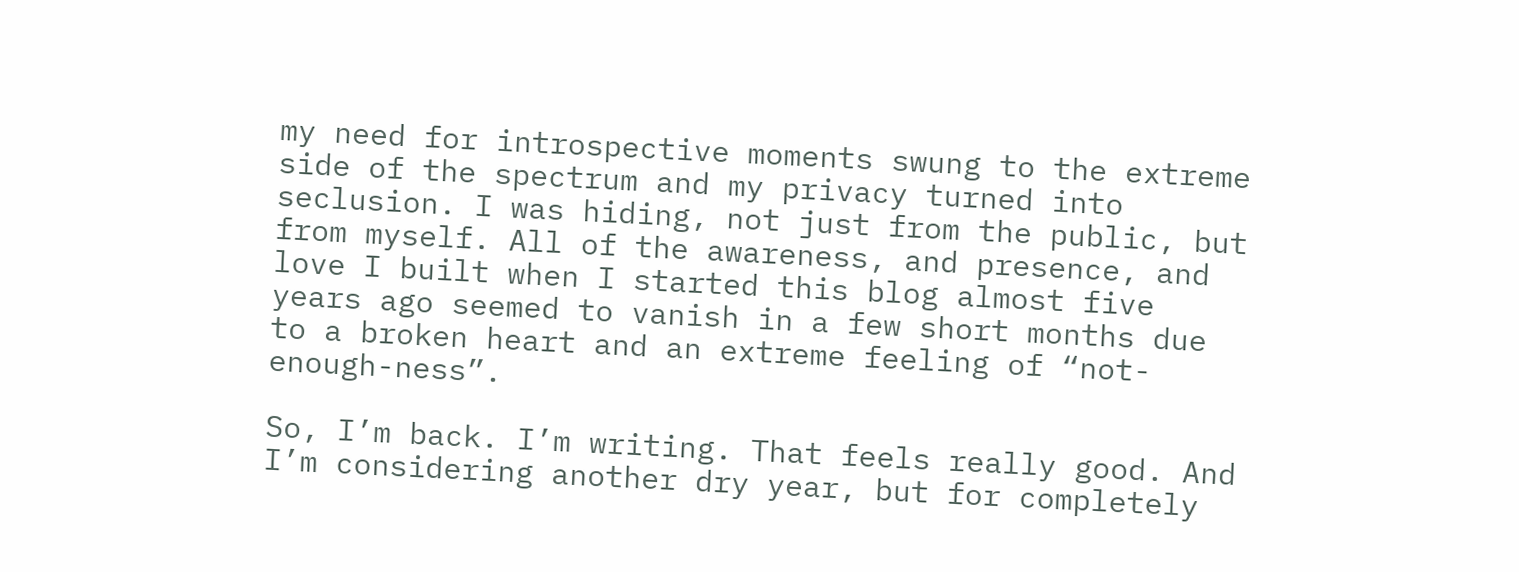my need for introspective moments swung to the extreme side of the spectrum and my privacy turned into seclusion. I was hiding, not just from the public, but from myself. All of the awareness, and presence, and love I built when I started this blog almost five years ago seemed to vanish in a few short months due to a broken heart and an extreme feeling of “not-enough-ness”.

So, I’m back. I’m writing. That feels really good. And I’m considering another dry year, but for completely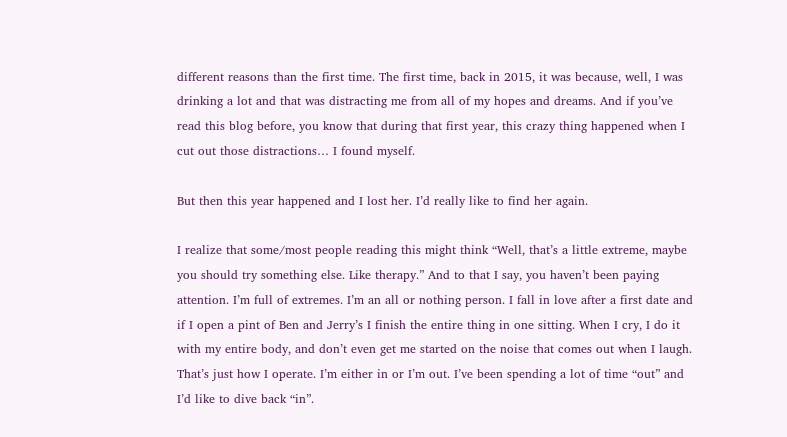different reasons than the first time. The first time, back in 2015, it was because, well, I was drinking a lot and that was distracting me from all of my hopes and dreams. And if you’ve read this blog before, you know that during that first year, this crazy thing happened when I cut out those distractions… I found myself.

But then this year happened and I lost her. I’d really like to find her again.

I realize that some/most people reading this might think “Well, that’s a little extreme, maybe you should try something else. Like therapy.” And to that I say, you haven’t been paying attention. I’m full of extremes. I’m an all or nothing person. I fall in love after a first date and if I open a pint of Ben and Jerry’s I finish the entire thing in one sitting. When I cry, I do it with my entire body, and don’t even get me started on the noise that comes out when I laugh. That’s just how I operate. I’m either in or I’m out. I’ve been spending a lot of time “out” and I’d like to dive back “in”.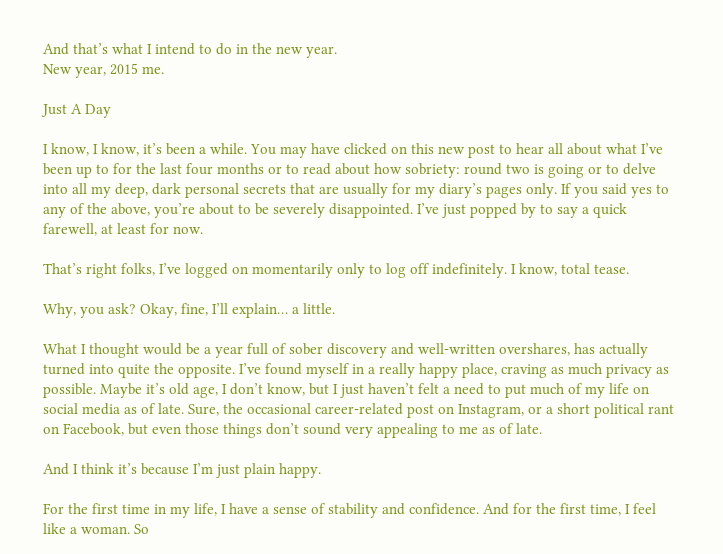And that’s what I intend to do in the new year.
New year, 2015 me.

Just A Day

I know, I know, it’s been a while. You may have clicked on this new post to hear all about what I’ve been up to for the last four months or to read about how sobriety: round two is going or to delve into all my deep, dark personal secrets that are usually for my diary’s pages only. If you said yes to any of the above, you’re about to be severely disappointed. I’ve just popped by to say a quick farewell, at least for now.

That’s right folks, I’ve logged on momentarily only to log off indefinitely. I know, total tease.

Why, you ask? Okay, fine, I’ll explain… a little.

What I thought would be a year full of sober discovery and well-written overshares, has actually turned into quite the opposite. I’ve found myself in a really happy place, craving as much privacy as possible. Maybe it’s old age, I don’t know, but I just haven’t felt a need to put much of my life on social media as of late. Sure, the occasional career-related post on Instagram, or a short political rant on Facebook, but even those things don’t sound very appealing to me as of late.

And I think it’s because I’m just plain happy.

For the first time in my life, I have a sense of stability and confidence. And for the first time, I feel like a woman. So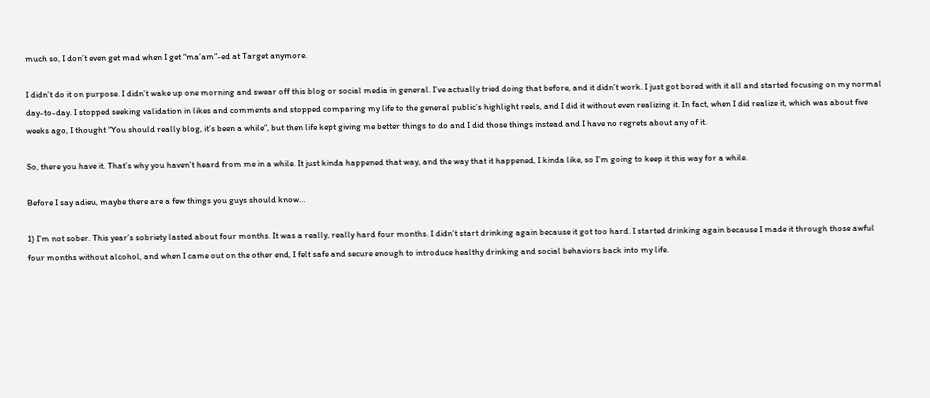much so, I don’t even get mad when I get “ma’am”-ed at Target anymore.

I didn’t do it on purpose. I didn’t wake up one morning and swear off this blog or social media in general. I’ve actually tried doing that before, and it didn’t work. I just got bored with it all and started focusing on my normal day-to-day. I stopped seeking validation in likes and comments and stopped comparing my life to the general public’s highlight reels, and I did it without even realizing it. In fact, when I did realize it, which was about five weeks ago, I thought “You should really blog, it’s been a while”, but then life kept giving me better things to do and I did those things instead and I have no regrets about any of it.

So, there you have it. That’s why you haven’t heard from me in a while. It just kinda happened that way, and the way that it happened, I kinda like, so I’m going to keep it this way for a while.

Before I say adieu, maybe there are a few things you guys should know…

1) I’m not sober. This year’s sobriety lasted about four months. It was a really, really hard four months. I didn’t start drinking again because it got too hard. I started drinking again because I made it through those awful four months without alcohol, and when I came out on the other end, I felt safe and secure enough to introduce healthy drinking and social behaviors back into my life.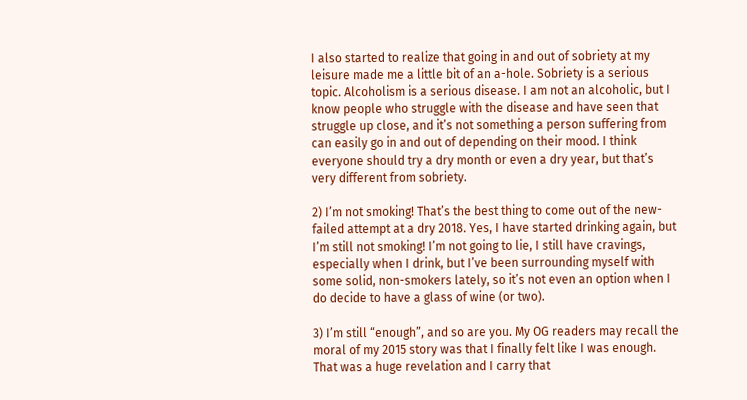I also started to realize that going in and out of sobriety at my leisure made me a little bit of an a-hole. Sobriety is a serious topic. Alcoholism is a serious disease. I am not an alcoholic, but I know people who struggle with the disease and have seen that struggle up close, and it’s not something a person suffering from can easily go in and out of depending on their mood. I think everyone should try a dry month or even a dry year, but that’s very different from sobriety.

2) I’m not smoking! That’s the best thing to come out of the new-failed attempt at a dry 2018. Yes, I have started drinking again, but I’m still not smoking! I’m not going to lie, I still have cravings, especially when I drink, but I’ve been surrounding myself with some solid, non-smokers lately, so it’s not even an option when I do decide to have a glass of wine (or two).

3) I’m still “enough”, and so are you. My OG readers may recall the moral of my 2015 story was that I finally felt like I was enough. That was a huge revelation and I carry that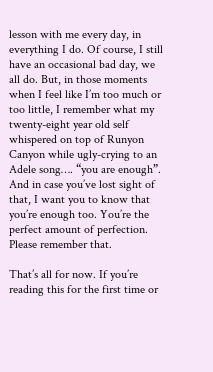lesson with me every day, in everything I do. Of course, I still have an occasional bad day, we all do. But, in those moments when I feel like I’m too much or too little, I remember what my twenty-eight year old self whispered on top of Runyon Canyon while ugly-crying to an Adele song…. “you are enough”. And in case you’ve lost sight of that, I want you to know that you’re enough too. You’re the perfect amount of perfection. Please remember that.

That’s all for now. If you’re reading this for the first time or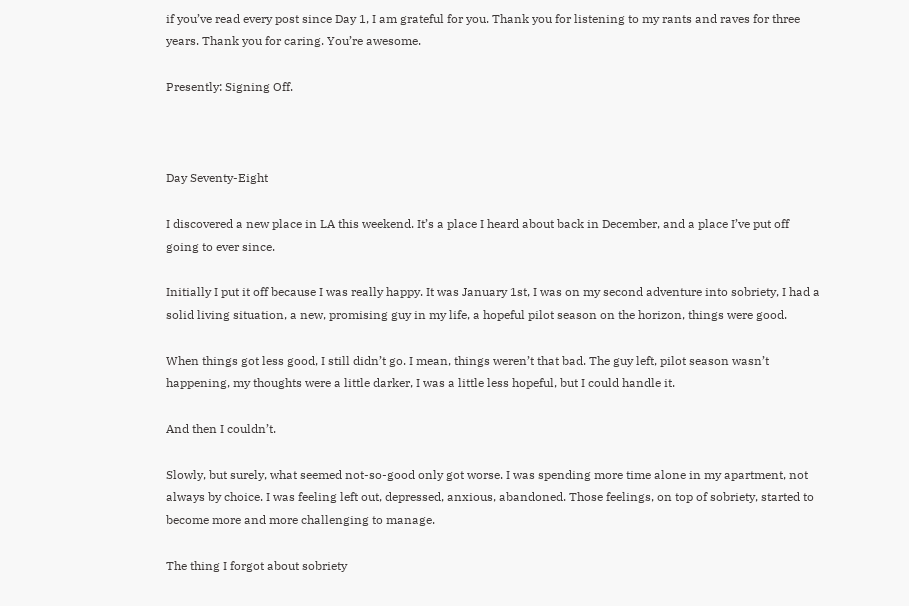if you’ve read every post since Day 1, I am grateful for you. Thank you for listening to my rants and raves for three years. Thank you for caring. You’re awesome.

Presently: Signing Off.



Day Seventy-Eight

I discovered a new place in LA this weekend. It’s a place I heard about back in December, and a place I’ve put off going to ever since.

Initially I put it off because I was really happy. It was January 1st, I was on my second adventure into sobriety, I had a solid living situation, a new, promising guy in my life, a hopeful pilot season on the horizon, things were good.

When things got less good, I still didn’t go. I mean, things weren’t that bad. The guy left, pilot season wasn’t happening, my thoughts were a little darker, I was a little less hopeful, but I could handle it.

And then I couldn’t.

Slowly, but surely, what seemed not-so-good only got worse. I was spending more time alone in my apartment, not always by choice. I was feeling left out, depressed, anxious, abandoned. Those feelings, on top of sobriety, started to become more and more challenging to manage.

The thing I forgot about sobriety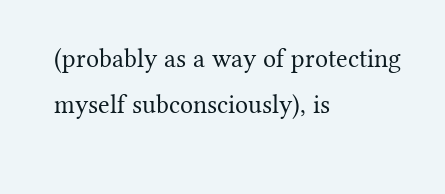(probably as a way of protecting myself subconsciously), is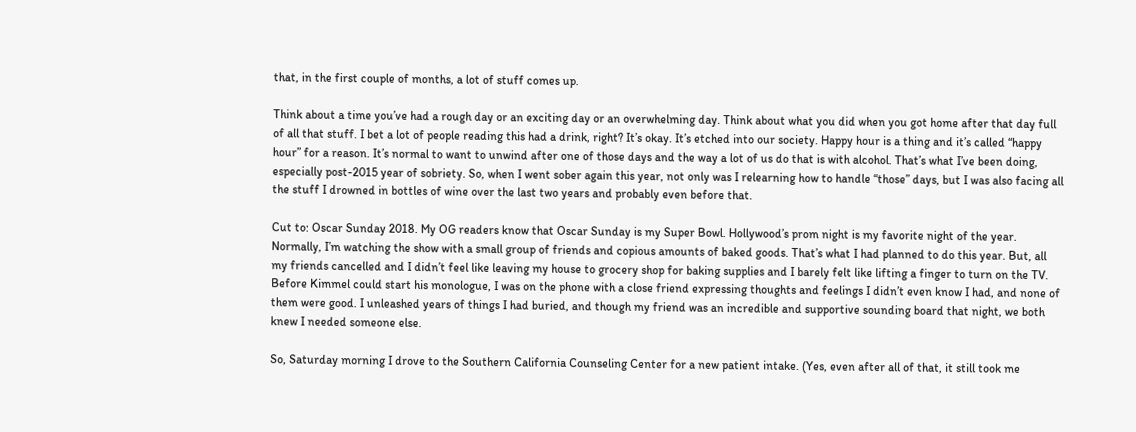that, in the first couple of months, a lot of stuff comes up.

Think about a time you’ve had a rough day or an exciting day or an overwhelming day. Think about what you did when you got home after that day full of all that stuff. I bet a lot of people reading this had a drink, right? It’s okay. It’s etched into our society. Happy hour is a thing and it’s called “happy hour” for a reason. It’s normal to want to unwind after one of those days and the way a lot of us do that is with alcohol. That’s what I’ve been doing, especially post-2015 year of sobriety. So, when I went sober again this year, not only was I relearning how to handle “those” days, but I was also facing all the stuff I drowned in bottles of wine over the last two years and probably even before that.

Cut to: Oscar Sunday 2018. My OG readers know that Oscar Sunday is my Super Bowl. Hollywood’s prom night is my favorite night of the year. Normally, I’m watching the show with a small group of friends and copious amounts of baked goods. That’s what I had planned to do this year. But, all my friends cancelled and I didn’t feel like leaving my house to grocery shop for baking supplies and I barely felt like lifting a finger to turn on the TV. Before Kimmel could start his monologue, I was on the phone with a close friend expressing thoughts and feelings I didn’t even know I had, and none of them were good. I unleashed years of things I had buried, and though my friend was an incredible and supportive sounding board that night, we both knew I needed someone else.

So, Saturday morning I drove to the Southern California Counseling Center for a new patient intake. (Yes, even after all of that, it still took me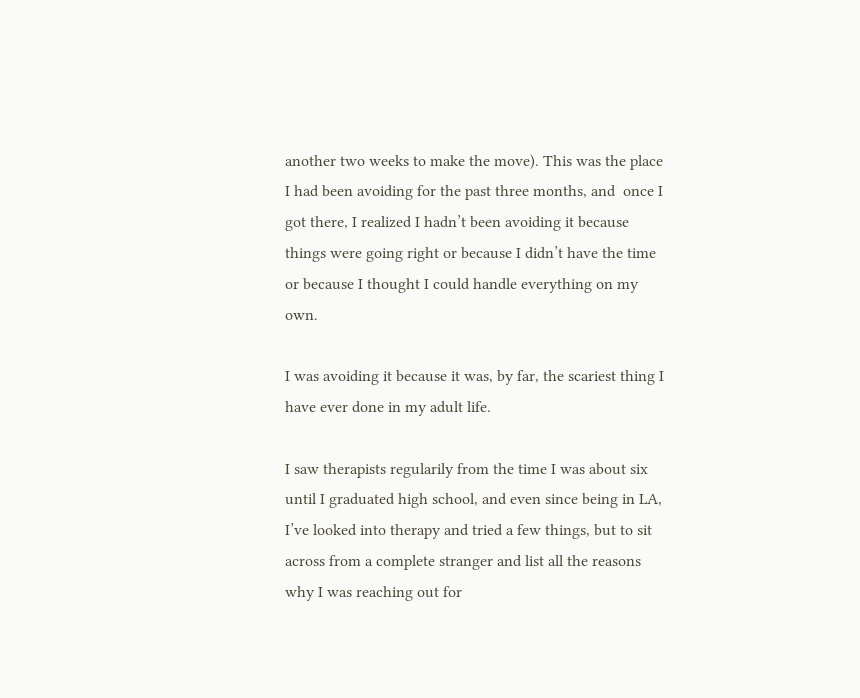another two weeks to make the move). This was the place I had been avoiding for the past three months, and  once I got there, I realized I hadn’t been avoiding it because things were going right or because I didn’t have the time or because I thought I could handle everything on my own.

I was avoiding it because it was, by far, the scariest thing I have ever done in my adult life.

I saw therapists regularily from the time I was about six until I graduated high school, and even since being in LA, I’ve looked into therapy and tried a few things, but to sit across from a complete stranger and list all the reasons why I was reaching out for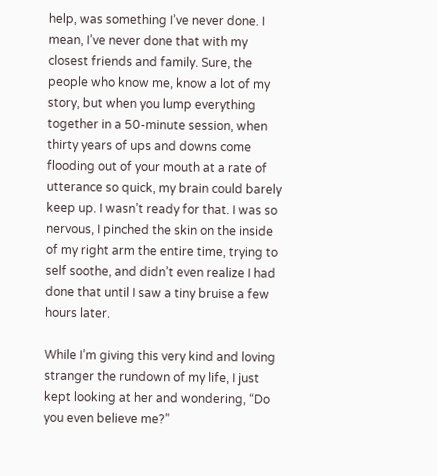help, was something I’ve never done. I mean, I’ve never done that with my closest friends and family. Sure, the people who know me, know a lot of my story, but when you lump everything together in a 50-minute session, when thirty years of ups and downs come flooding out of your mouth at a rate of utterance so quick, my brain could barely keep up. I wasn’t ready for that. I was so nervous, I pinched the skin on the inside of my right arm the entire time, trying to self soothe, and didn’t even realize I had done that until I saw a tiny bruise a few hours later.

While I’m giving this very kind and loving stranger the rundown of my life, I just kept looking at her and wondering, “Do you even believe me?”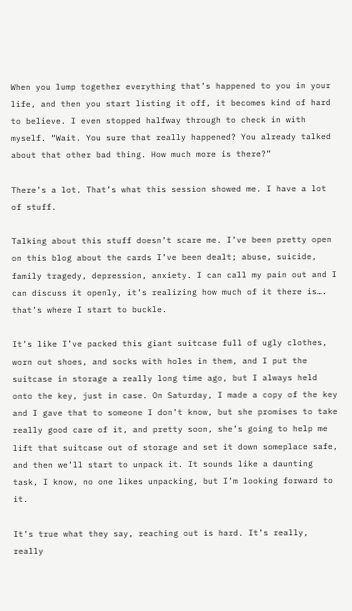When you lump together everything that’s happened to you in your life, and then you start listing it off, it becomes kind of hard to believe. I even stopped halfway through to check in with myself. “Wait. You sure that really happened? You already talked about that other bad thing. How much more is there?”

There’s a lot. That’s what this session showed me. I have a lot of stuff.

Talking about this stuff doesn’t scare me. I’ve been pretty open on this blog about the cards I’ve been dealt; abuse, suicide, family tragedy, depression, anxiety. I can call my pain out and I can discuss it openly, it’s realizing how much of it there is…. that’s where I start to buckle.

It’s like I’ve packed this giant suitcase full of ugly clothes, worn out shoes, and socks with holes in them, and I put the suitcase in storage a really long time ago, but I always held onto the key, just in case. On Saturday, I made a copy of the key and I gave that to someone I don’t know, but she promises to take really good care of it, and pretty soon, she’s going to help me lift that suitcase out of storage and set it down someplace safe, and then we’ll start to unpack it. It sounds like a daunting task, I know, no one likes unpacking, but I’m looking forward to it.

It’s true what they say, reaching out is hard. It’s really, really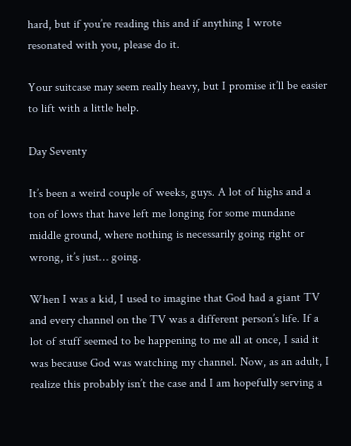hard, but if you’re reading this and if anything I wrote resonated with you, please do it.

Your suitcase may seem really heavy, but I promise it’ll be easier to lift with a little help.

Day Seventy

It’s been a weird couple of weeks, guys. A lot of highs and a ton of lows that have left me longing for some mundane middle ground, where nothing is necessarily going right or wrong, it’s just… going.

When I was a kid, I used to imagine that God had a giant TV and every channel on the TV was a different person’s life. If a lot of stuff seemed to be happening to me all at once, I said it was because God was watching my channel. Now, as an adult, I realize this probably isn’t the case and I am hopefully serving a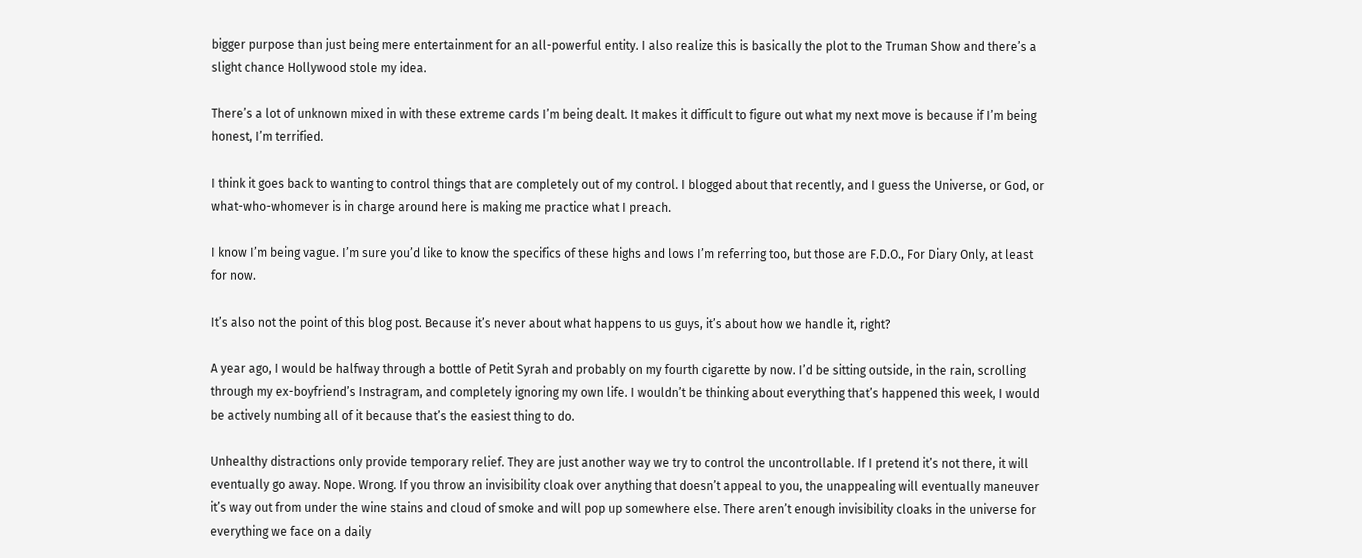bigger purpose than just being mere entertainment for an all-powerful entity. I also realize this is basically the plot to the Truman Show and there’s a slight chance Hollywood stole my idea.

There’s a lot of unknown mixed in with these extreme cards I’m being dealt. It makes it difficult to figure out what my next move is because if I’m being honest, I’m terrified.

I think it goes back to wanting to control things that are completely out of my control. I blogged about that recently, and I guess the Universe, or God, or what-who-whomever is in charge around here is making me practice what I preach.

I know I’m being vague. I’m sure you’d like to know the specifics of these highs and lows I’m referring too, but those are F.D.O., For Diary Only, at least for now.

It’s also not the point of this blog post. Because it’s never about what happens to us guys, it’s about how we handle it, right?

A year ago, I would be halfway through a bottle of Petit Syrah and probably on my fourth cigarette by now. I’d be sitting outside, in the rain, scrolling through my ex-boyfriend’s Instragram, and completely ignoring my own life. I wouldn’t be thinking about everything that’s happened this week, I would be actively numbing all of it because that’s the easiest thing to do.

Unhealthy distractions only provide temporary relief. They are just another way we try to control the uncontrollable. If I pretend it’s not there, it will eventually go away. Nope. Wrong. If you throw an invisibility cloak over anything that doesn’t appeal to you, the unappealing will eventually maneuver it’s way out from under the wine stains and cloud of smoke and will pop up somewhere else. There aren’t enough invisibility cloaks in the universe for everything we face on a daily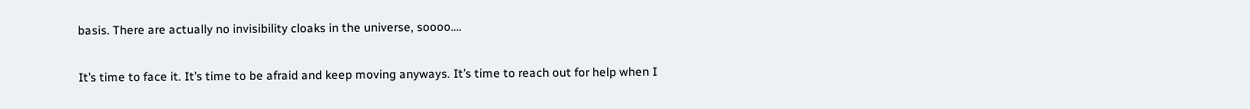basis. There are actually no invisibility cloaks in the universe, soooo….

It’s time to face it. It’s time to be afraid and keep moving anyways. It’s time to reach out for help when I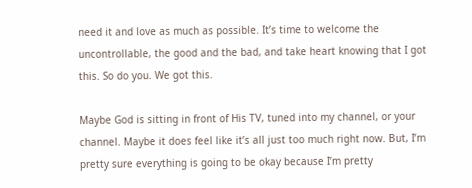need it and love as much as possible. It’s time to welcome the uncontrollable, the good and the bad, and take heart knowing that I got this. So do you. We got this.

Maybe God is sitting in front of His TV, tuned into my channel, or your channel. Maybe it does feel like it’s all just too much right now. But, I’m pretty sure everything is going to be okay because I’m pretty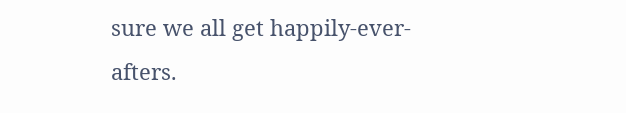sure we all get happily-ever-afters.